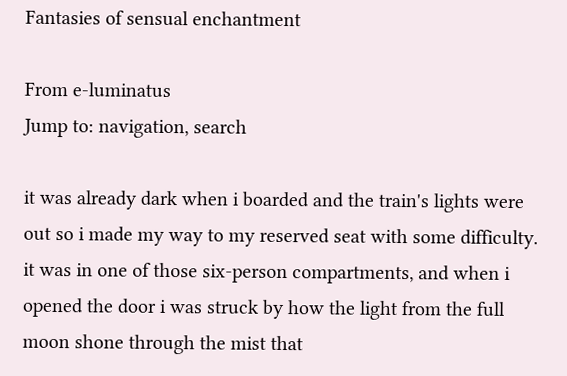Fantasies of sensual enchantment

From e-luminatus
Jump to: navigation, search

it was already dark when i boarded and the train's lights were out so i made my way to my reserved seat with some difficulty. it was in one of those six-person compartments, and when i opened the door i was struck by how the light from the full moon shone through the mist that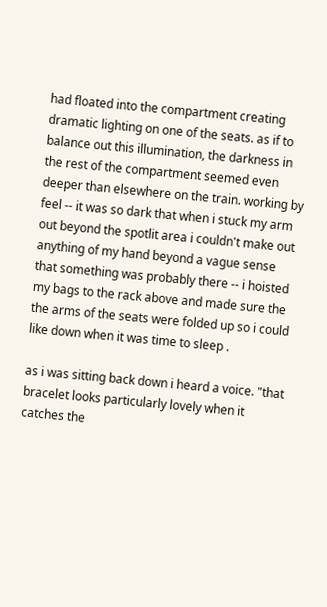had floated into the compartment creating dramatic lighting on one of the seats. as if to balance out this illumination, the darkness in the rest of the compartment seemed even deeper than elsewhere on the train. working by feel -- it was so dark that when i stuck my arm out beyond the spotlit area i couldn't make out anything of my hand beyond a vague sense that something was probably there -- i hoisted my bags to the rack above and made sure the the arms of the seats were folded up so i could like down when it was time to sleep .

as i was sitting back down i heard a voice. "that bracelet looks particularly lovely when it catches the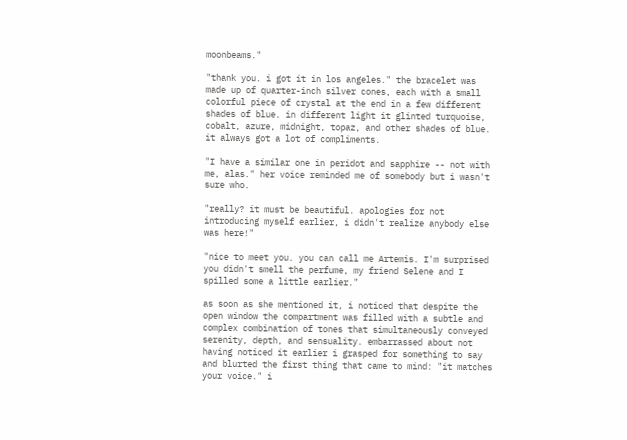moonbeams."

"thank you. i got it in los angeles." the bracelet was made up of quarter-inch silver cones, each with a small colorful piece of crystal at the end in a few different shades of blue. in different light it glinted turquoise, cobalt, azure, midnight, topaz, and other shades of blue. it always got a lot of compliments.

"I have a similar one in peridot and sapphire -- not with me, alas." her voice reminded me of somebody but i wasn't sure who.

"really? it must be beautiful. apologies for not introducing myself earlier, i didn't realize anybody else was here!"

"nice to meet you. you can call me Artemis. I'm surprised you didn't smell the perfume, my friend Selene and I spilled some a little earlier."

as soon as she mentioned it, i noticed that despite the open window the compartment was filled with a subtle and complex combination of tones that simultaneously conveyed serenity, depth, and sensuality. embarrassed about not having noticed it earlier i grasped for something to say and blurted the first thing that came to mind: "it matches your voice." i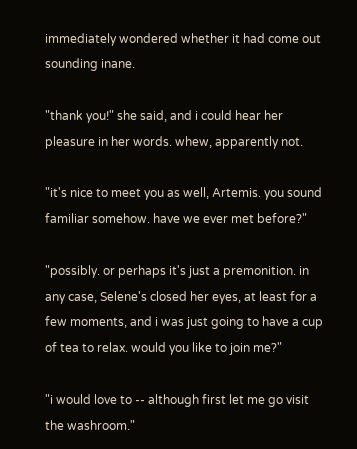immediately wondered whether it had come out sounding inane.

"thank you!" she said, and i could hear her pleasure in her words. whew, apparently not.

"it's nice to meet you as well, Artemis. you sound familiar somehow. have we ever met before?"

"possibly. or perhaps it's just a premonition. in any case, Selene's closed her eyes, at least for a few moments, and i was just going to have a cup of tea to relax. would you like to join me?"

"i would love to -- although first let me go visit the washroom."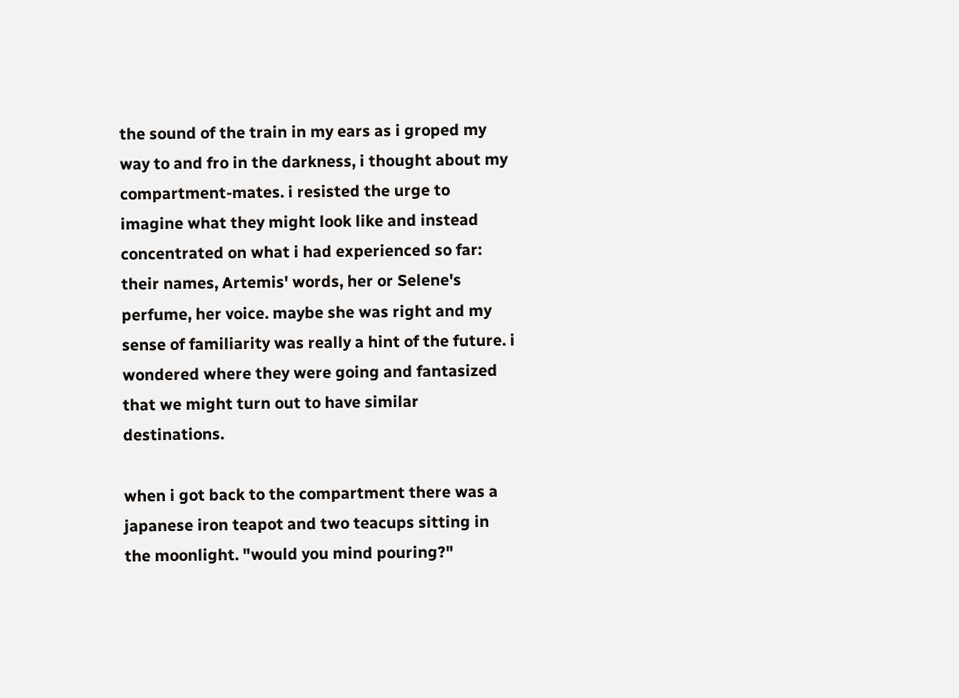the sound of the train in my ears as i groped my way to and fro in the darkness, i thought about my compartment-mates. i resisted the urge to imagine what they might look like and instead concentrated on what i had experienced so far: their names, Artemis' words, her or Selene's perfume, her voice. maybe she was right and my sense of familiarity was really a hint of the future. i wondered where they were going and fantasized that we might turn out to have similar destinations.

when i got back to the compartment there was a japanese iron teapot and two teacups sitting in the moonlight. "would you mind pouring?"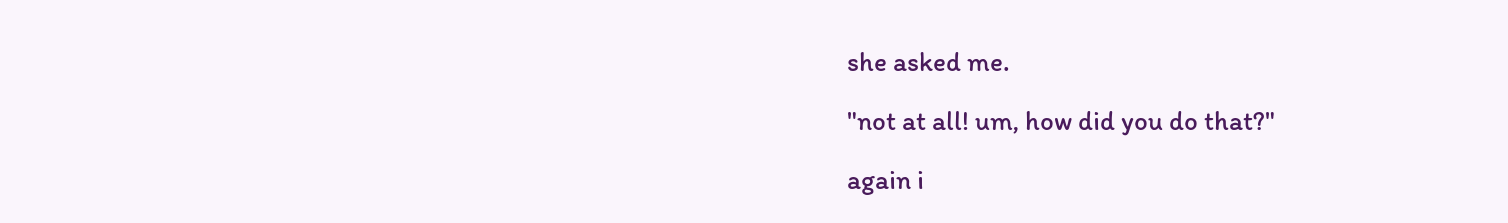she asked me.

"not at all! um, how did you do that?"

again i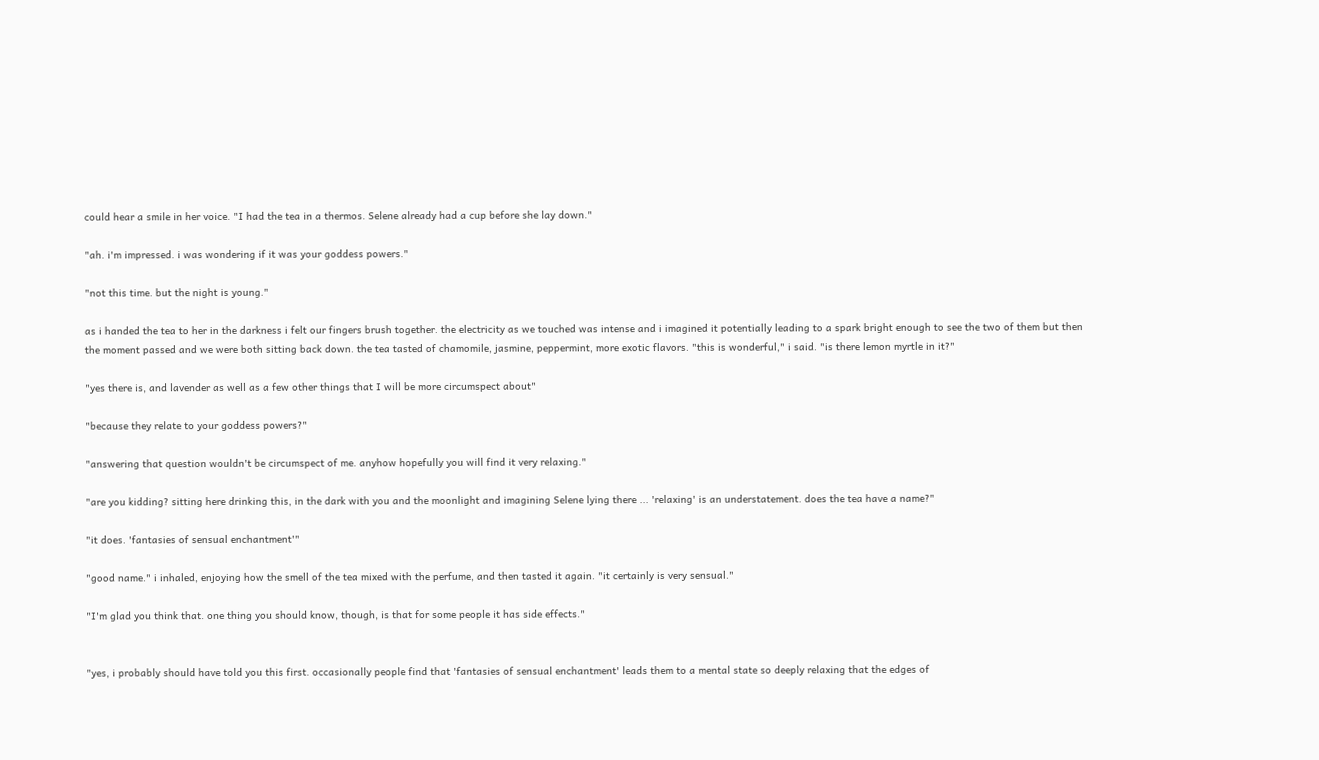could hear a smile in her voice. "I had the tea in a thermos. Selene already had a cup before she lay down."

"ah. i'm impressed. i was wondering if it was your goddess powers."

"not this time. but the night is young."

as i handed the tea to her in the darkness i felt our fingers brush together. the electricity as we touched was intense and i imagined it potentially leading to a spark bright enough to see the two of them but then the moment passed and we were both sitting back down. the tea tasted of chamomile, jasmine, peppermint, more exotic flavors. "this is wonderful," i said. "is there lemon myrtle in it?"

"yes there is, and lavender as well as a few other things that I will be more circumspect about"

"because they relate to your goddess powers?"

"answering that question wouldn't be circumspect of me. anyhow hopefully you will find it very relaxing."

"are you kidding? sitting here drinking this, in the dark with you and the moonlight and imagining Selene lying there ... 'relaxing' is an understatement. does the tea have a name?"

"it does. 'fantasies of sensual enchantment'"

"good name." i inhaled, enjoying how the smell of the tea mixed with the perfume, and then tasted it again. "it certainly is very sensual."

"I'm glad you think that. one thing you should know, though, is that for some people it has side effects."


"yes, i probably should have told you this first. occasionally people find that 'fantasies of sensual enchantment' leads them to a mental state so deeply relaxing that the edges of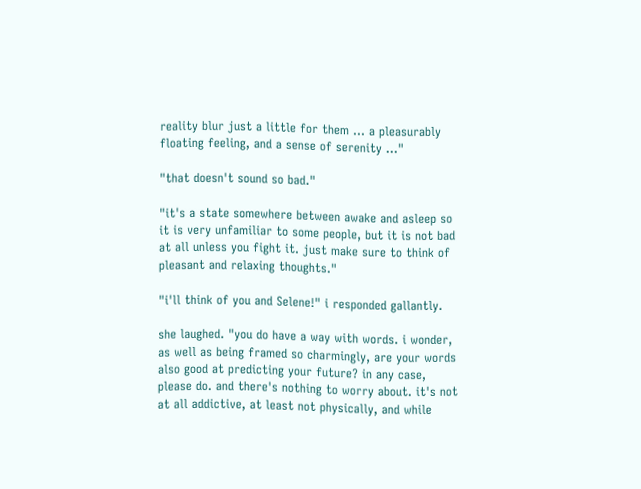reality blur just a little for them ... a pleasurably floating feeling, and a sense of serenity ..."

"that doesn't sound so bad."

"it's a state somewhere between awake and asleep so it is very unfamiliar to some people, but it is not bad at all unless you fight it. just make sure to think of pleasant and relaxing thoughts."

"i'll think of you and Selene!" i responded gallantly.

she laughed. "you do have a way with words. i wonder, as well as being framed so charmingly, are your words also good at predicting your future? in any case, please do. and there's nothing to worry about. it's not at all addictive, at least not physically, and while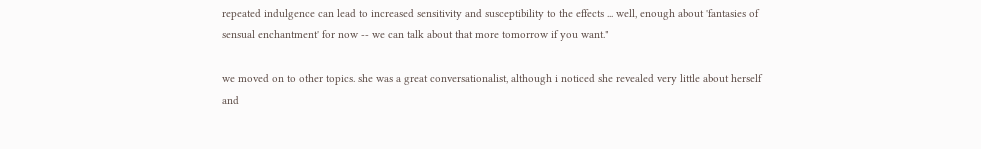repeated indulgence can lead to increased sensitivity and susceptibility to the effects ... well, enough about 'fantasies of sensual enchantment' for now -- we can talk about that more tomorrow if you want."

we moved on to other topics. she was a great conversationalist, although i noticed she revealed very little about herself and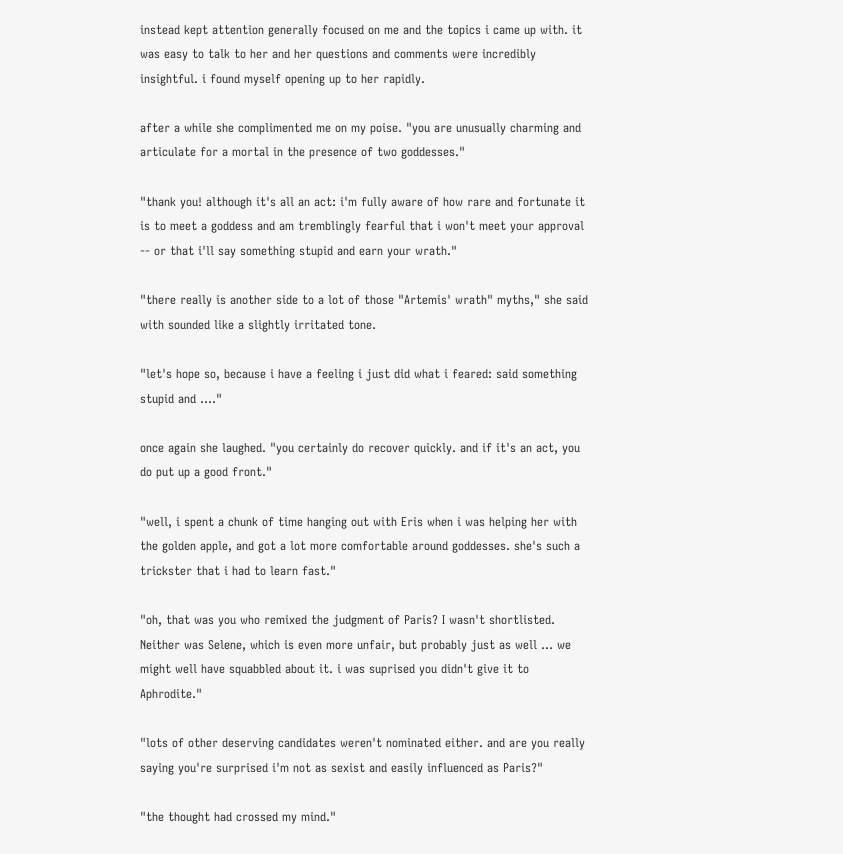instead kept attention generally focused on me and the topics i came up with. it was easy to talk to her and her questions and comments were incredibly insightful. i found myself opening up to her rapidly.

after a while she complimented me on my poise. "you are unusually charming and articulate for a mortal in the presence of two goddesses."

"thank you! although it's all an act: i'm fully aware of how rare and fortunate it is to meet a goddess and am tremblingly fearful that i won't meet your approval -- or that i'll say something stupid and earn your wrath."

"there really is another side to a lot of those "Artemis' wrath" myths," she said with sounded like a slightly irritated tone.

"let's hope so, because i have a feeling i just did what i feared: said something stupid and ...."

once again she laughed. "you certainly do recover quickly. and if it's an act, you do put up a good front."

"well, i spent a chunk of time hanging out with Eris when i was helping her with the golden apple, and got a lot more comfortable around goddesses. she's such a trickster that i had to learn fast."

"oh, that was you who remixed the judgment of Paris? I wasn't shortlisted. Neither was Selene, which is even more unfair, but probably just as well ... we might well have squabbled about it. i was suprised you didn't give it to Aphrodite."

"lots of other deserving candidates weren't nominated either. and are you really saying you're surprised i'm not as sexist and easily influenced as Paris?"

"the thought had crossed my mind."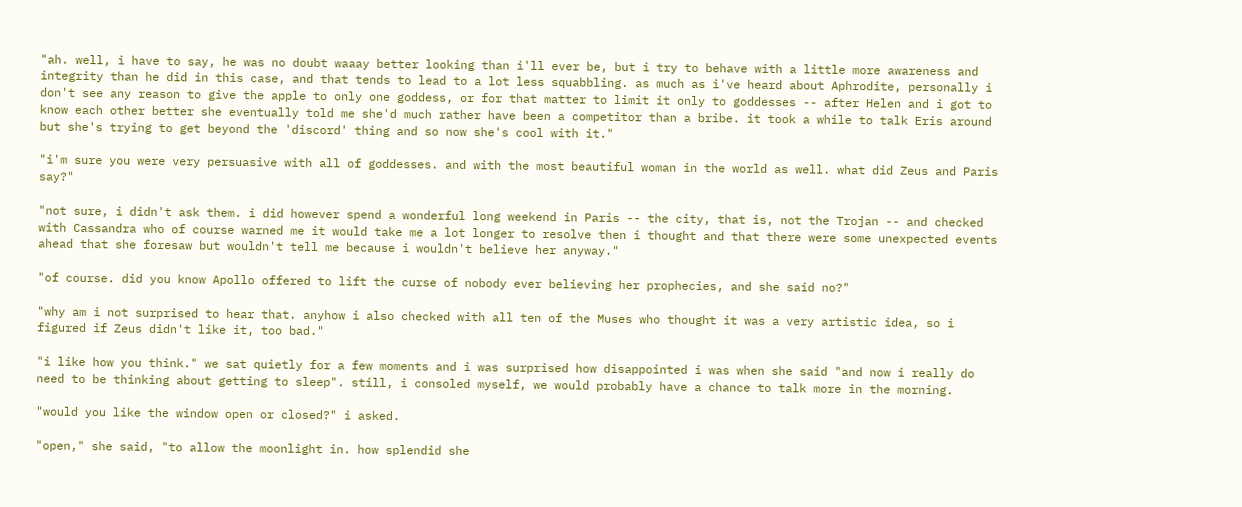"ah. well, i have to say, he was no doubt waaay better looking than i'll ever be, but i try to behave with a little more awareness and integrity than he did in this case, and that tends to lead to a lot less squabbling. as much as i've heard about Aphrodite, personally i don't see any reason to give the apple to only one goddess, or for that matter to limit it only to goddesses -- after Helen and i got to know each other better she eventually told me she'd much rather have been a competitor than a bribe. it took a while to talk Eris around but she's trying to get beyond the 'discord' thing and so now she's cool with it."

"i'm sure you were very persuasive with all of goddesses. and with the most beautiful woman in the world as well. what did Zeus and Paris say?"

"not sure, i didn't ask them. i did however spend a wonderful long weekend in Paris -- the city, that is, not the Trojan -- and checked with Cassandra who of course warned me it would take me a lot longer to resolve then i thought and that there were some unexpected events ahead that she foresaw but wouldn't tell me because i wouldn't believe her anyway."

"of course. did you know Apollo offered to lift the curse of nobody ever believing her prophecies, and she said no?"

"why am i not surprised to hear that. anyhow i also checked with all ten of the Muses who thought it was a very artistic idea, so i figured if Zeus didn't like it, too bad."

"i like how you think." we sat quietly for a few moments and i was surprised how disappointed i was when she said "and now i really do need to be thinking about getting to sleep". still, i consoled myself, we would probably have a chance to talk more in the morning.

"would you like the window open or closed?" i asked.

"open," she said, "to allow the moonlight in. how splendid she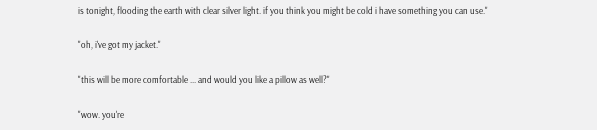is tonight, flooding the earth with clear silver light. if you think you might be cold i have something you can use."

"oh, i've got my jacket."

"this will be more comfortable ... and would you like a pillow as well?"

"wow. you're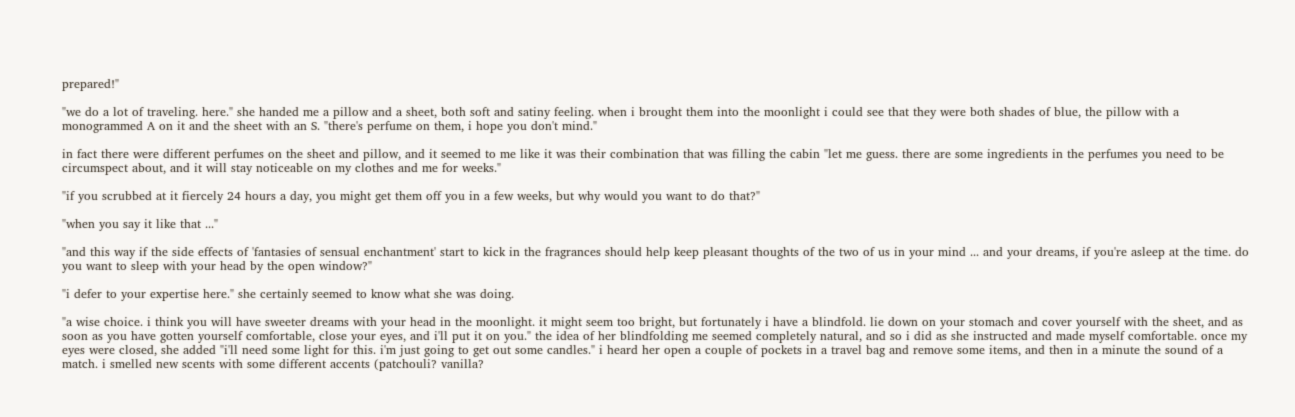prepared!"

"we do a lot of traveling. here." she handed me a pillow and a sheet, both soft and satiny feeling. when i brought them into the moonlight i could see that they were both shades of blue, the pillow with a monogrammed A on it and the sheet with an S. "there's perfume on them, i hope you don't mind."

in fact there were different perfumes on the sheet and pillow, and it seemed to me like it was their combination that was filling the cabin "let me guess. there are some ingredients in the perfumes you need to be circumspect about, and it will stay noticeable on my clothes and me for weeks."

"if you scrubbed at it fiercely 24 hours a day, you might get them off you in a few weeks, but why would you want to do that?"

"when you say it like that ..."

"and this way if the side effects of 'fantasies of sensual enchantment' start to kick in the fragrances should help keep pleasant thoughts of the two of us in your mind ... and your dreams, if you're asleep at the time. do you want to sleep with your head by the open window?"

"i defer to your expertise here." she certainly seemed to know what she was doing.

"a wise choice. i think you will have sweeter dreams with your head in the moonlight. it might seem too bright, but fortunately i have a blindfold. lie down on your stomach and cover yourself with the sheet, and as soon as you have gotten yourself comfortable, close your eyes, and i'll put it on you." the idea of her blindfolding me seemed completely natural, and so i did as she instructed and made myself comfortable. once my eyes were closed, she added "i'll need some light for this. i'm just going to get out some candles." i heard her open a couple of pockets in a travel bag and remove some items, and then in a minute the sound of a match. i smelled new scents with some different accents (patchouli? vanilla?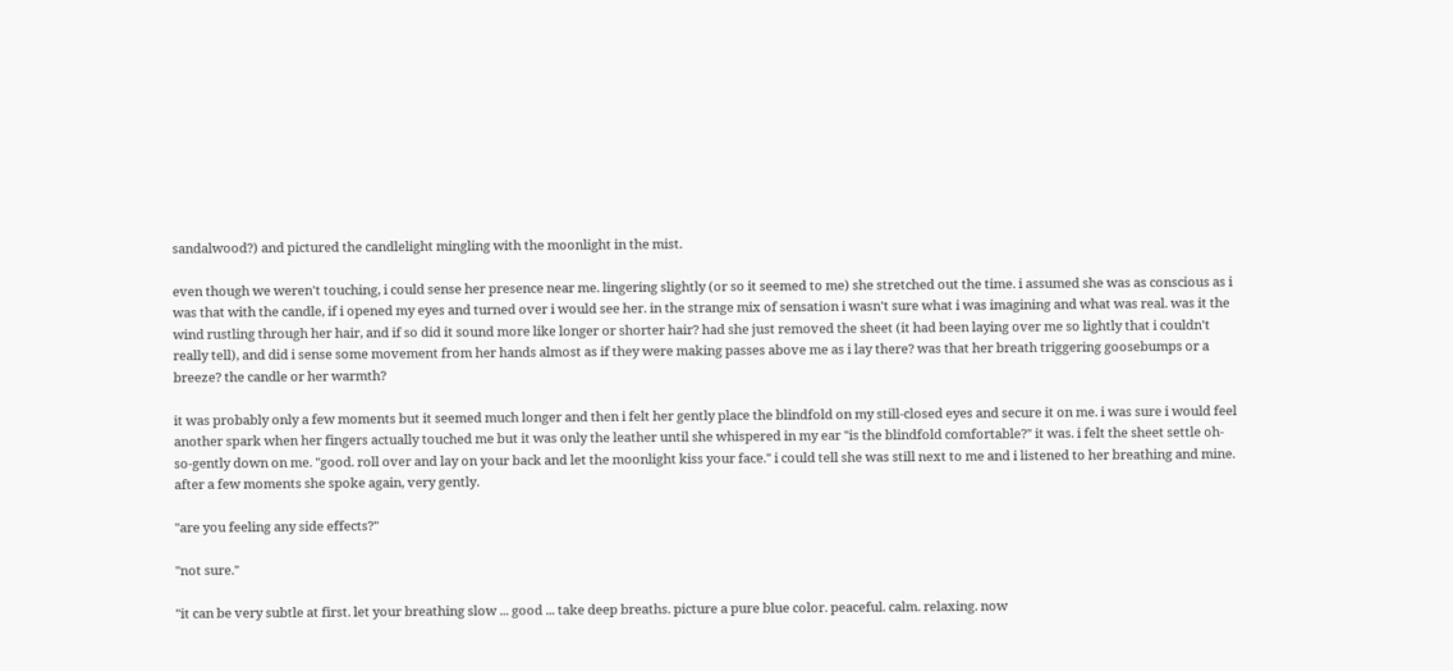sandalwood?) and pictured the candlelight mingling with the moonlight in the mist.

even though we weren't touching, i could sense her presence near me. lingering slightly (or so it seemed to me) she stretched out the time. i assumed she was as conscious as i was that with the candle, if i opened my eyes and turned over i would see her. in the strange mix of sensation i wasn't sure what i was imagining and what was real. was it the wind rustling through her hair, and if so did it sound more like longer or shorter hair? had she just removed the sheet (it had been laying over me so lightly that i couldn't really tell), and did i sense some movement from her hands almost as if they were making passes above me as i lay there? was that her breath triggering goosebumps or a breeze? the candle or her warmth?

it was probably only a few moments but it seemed much longer and then i felt her gently place the blindfold on my still-closed eyes and secure it on me. i was sure i would feel another spark when her fingers actually touched me but it was only the leather until she whispered in my ear "is the blindfold comfortable?" it was. i felt the sheet settle oh-so-gently down on me. "good. roll over and lay on your back and let the moonlight kiss your face." i could tell she was still next to me and i listened to her breathing and mine. after a few moments she spoke again, very gently.

"are you feeling any side effects?"

"not sure."

"it can be very subtle at first. let your breathing slow ... good ... take deep breaths. picture a pure blue color. peaceful. calm. relaxing. now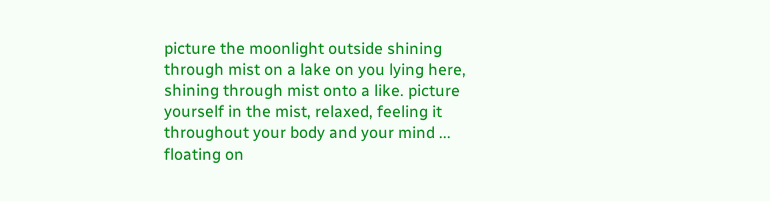picture the moonlight outside shining through mist on a lake on you lying here, shining through mist onto a like. picture yourself in the mist, relaxed, feeling it throughout your body and your mind ... floating on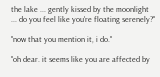the lake ... gently kissed by the moonlight ... do you feel like you're floating serenely?"

"now that you mention it, i do."

"oh dear. it seems like you are affected by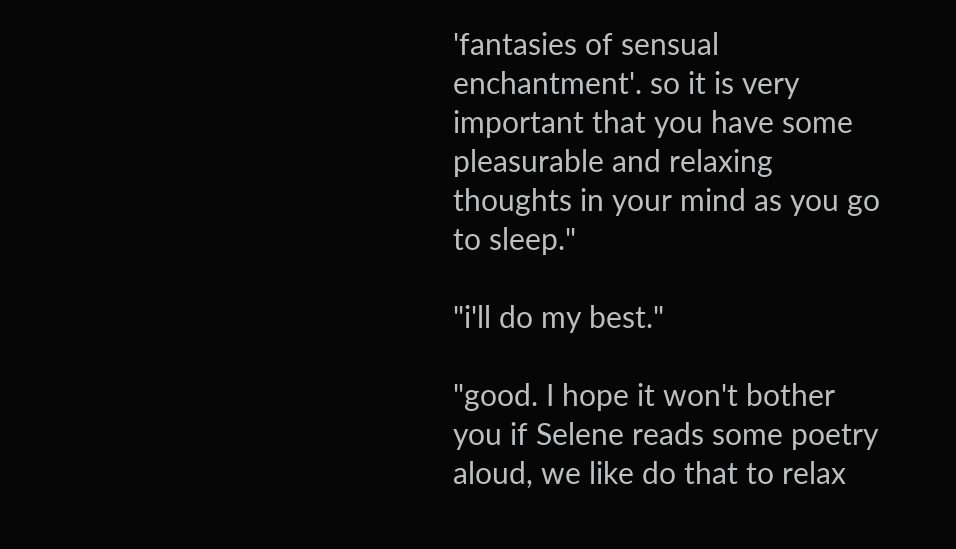'fantasies of sensual enchantment'. so it is very important that you have some pleasurable and relaxing thoughts in your mind as you go to sleep."

"i'll do my best."

"good. I hope it won't bother you if Selene reads some poetry aloud, we like do that to relax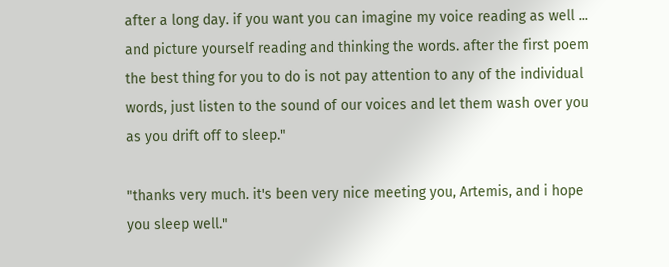after a long day. if you want you can imagine my voice reading as well ... and picture yourself reading and thinking the words. after the first poem the best thing for you to do is not pay attention to any of the individual words, just listen to the sound of our voices and let them wash over you as you drift off to sleep."

"thanks very much. it's been very nice meeting you, Artemis, and i hope you sleep well."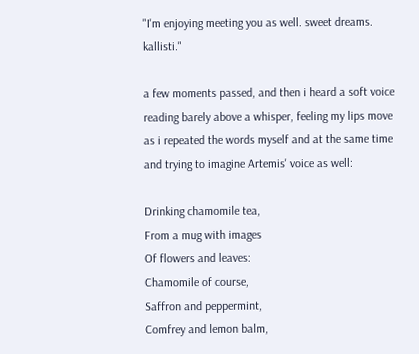"I'm enjoying meeting you as well. sweet dreams. kallisti."

a few moments passed, and then i heard a soft voice reading barely above a whisper, feeling my lips move as i repeated the words myself and at the same time and trying to imagine Artemis' voice as well:

Drinking chamomile tea,
From a mug with images
Of flowers and leaves:
Chamomile of course,
Saffron and peppermint,
Comfrey and lemon balm,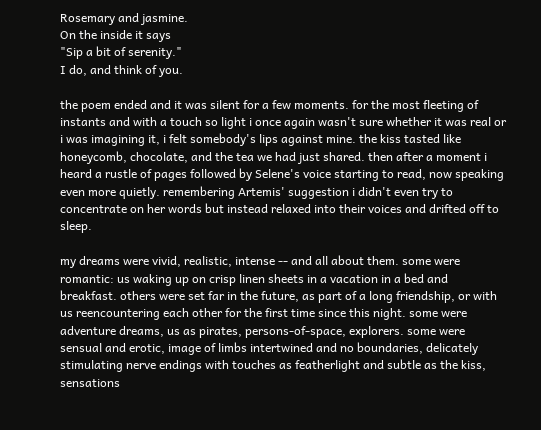Rosemary and jasmine.
On the inside it says
"Sip a bit of serenity."
I do, and think of you.

the poem ended and it was silent for a few moments. for the most fleeting of instants and with a touch so light i once again wasn't sure whether it was real or i was imagining it, i felt somebody's lips against mine. the kiss tasted like honeycomb, chocolate, and the tea we had just shared. then after a moment i heard a rustle of pages followed by Selene's voice starting to read, now speaking even more quietly. remembering Artemis' suggestion i didn't even try to concentrate on her words but instead relaxed into their voices and drifted off to sleep.

my dreams were vivid, realistic, intense -- and all about them. some were romantic: us waking up on crisp linen sheets in a vacation in a bed and breakfast. others were set far in the future, as part of a long friendship, or with us reencountering each other for the first time since this night. some were adventure dreams, us as pirates, persons-of-space, explorers. some were sensual and erotic, image of limbs intertwined and no boundaries, delicately stimulating nerve endings with touches as featherlight and subtle as the kiss, sensations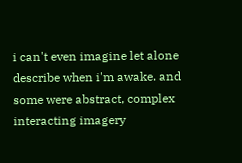i can't even imagine let alone describe when i'm awake. and some were abstract, complex interacting imagery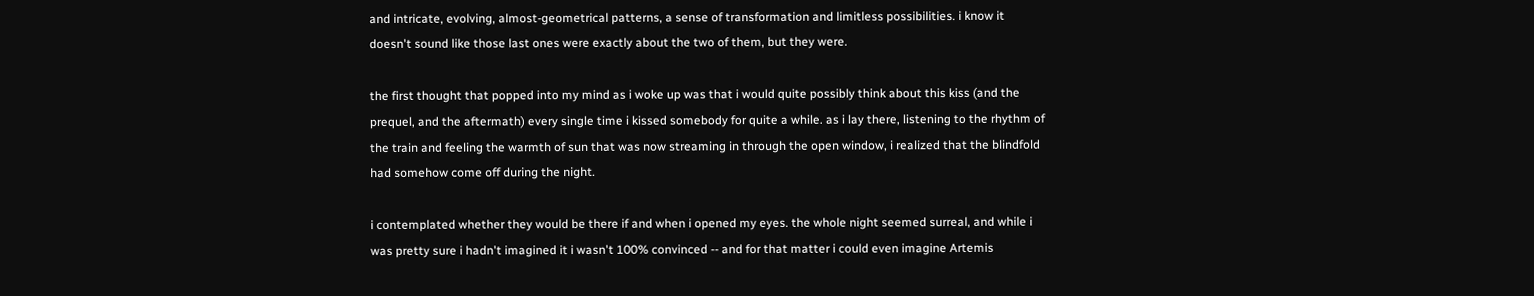and intricate, evolving, almost-geometrical patterns, a sense of transformation and limitless possibilities. i know it doesn't sound like those last ones were exactly about the two of them, but they were.

the first thought that popped into my mind as i woke up was that i would quite possibly think about this kiss (and the prequel, and the aftermath) every single time i kissed somebody for quite a while. as i lay there, listening to the rhythm of the train and feeling the warmth of sun that was now streaming in through the open window, i realized that the blindfold had somehow come off during the night.

i contemplated whether they would be there if and when i opened my eyes. the whole night seemed surreal, and while i was pretty sure i hadn't imagined it i wasn't 100% convinced -- and for that matter i could even imagine Artemis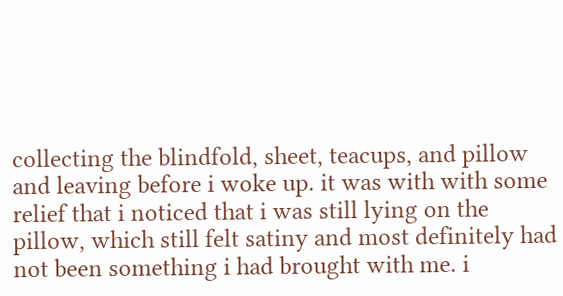collecting the blindfold, sheet, teacups, and pillow and leaving before i woke up. it was with with some relief that i noticed that i was still lying on the pillow, which still felt satiny and most definitely had not been something i had brought with me. i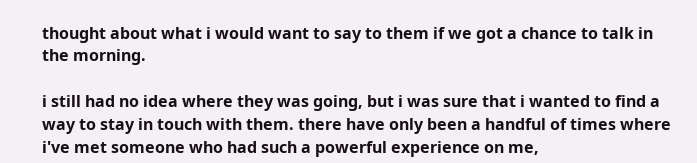thought about what i would want to say to them if we got a chance to talk in the morning.

i still had no idea where they was going, but i was sure that i wanted to find a way to stay in touch with them. there have only been a handful of times where i've met someone who had such a powerful experience on me,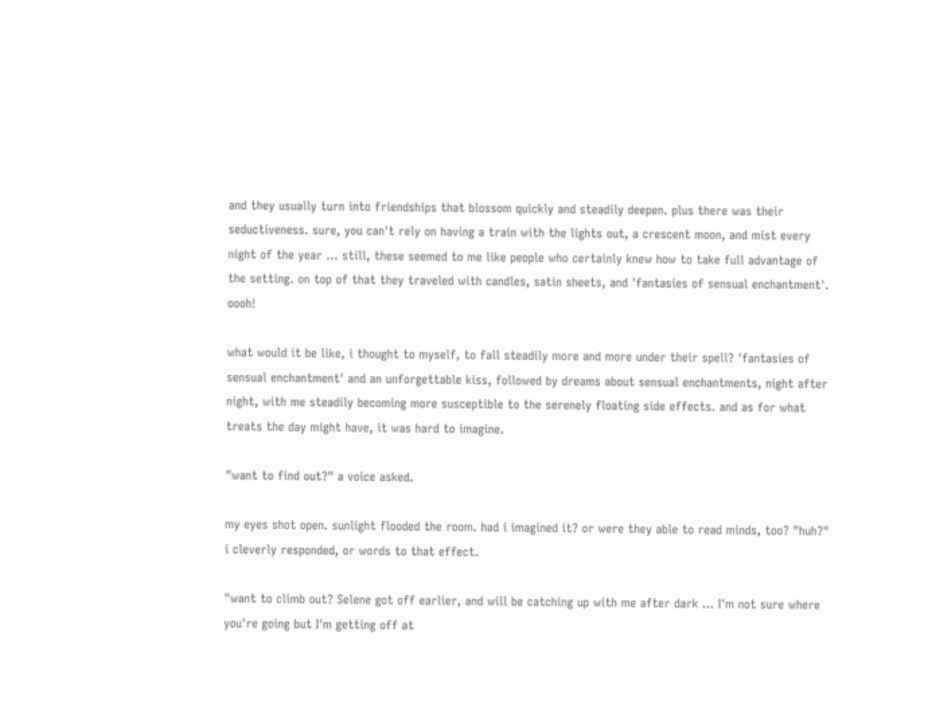and they usually turn into friendships that blossom quickly and steadily deepen. plus there was their seductiveness. sure, you can't rely on having a train with the lights out, a crescent moon, and mist every night of the year ... still, these seemed to me like people who certainly knew how to take full advantage of the setting. on top of that they traveled with candles, satin sheets, and 'fantasies of sensual enchantment'. oooh!

what would it be like, i thought to myself, to fall steadily more and more under their spell? 'fantasies of sensual enchantment' and an unforgettable kiss, followed by dreams about sensual enchantments, night after night, with me steadily becoming more susceptible to the serenely floating side effects. and as for what treats the day might have, it was hard to imagine.

"want to find out?" a voice asked.

my eyes shot open. sunlight flooded the room. had i imagined it? or were they able to read minds, too? "huh?" i cleverly responded, or words to that effect.

"want to climb out? Selene got off earlier, and will be catching up with me after dark ... I'm not sure where you're going but I'm getting off at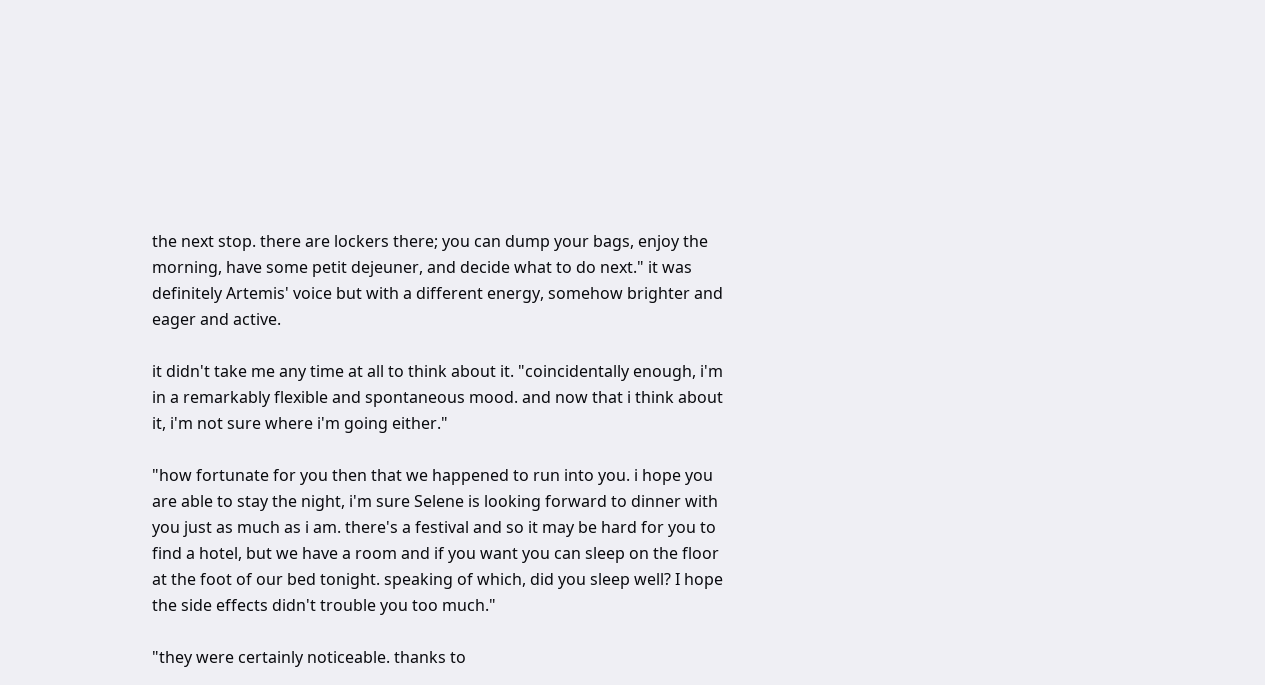the next stop. there are lockers there; you can dump your bags, enjoy the morning, have some petit dejeuner, and decide what to do next." it was definitely Artemis' voice but with a different energy, somehow brighter and eager and active.

it didn't take me any time at all to think about it. "coincidentally enough, i'm in a remarkably flexible and spontaneous mood. and now that i think about it, i'm not sure where i'm going either."

"how fortunate for you then that we happened to run into you. i hope you are able to stay the night, i'm sure Selene is looking forward to dinner with you just as much as i am. there's a festival and so it may be hard for you to find a hotel, but we have a room and if you want you can sleep on the floor at the foot of our bed tonight. speaking of which, did you sleep well? I hope the side effects didn't trouble you too much."

"they were certainly noticeable. thanks to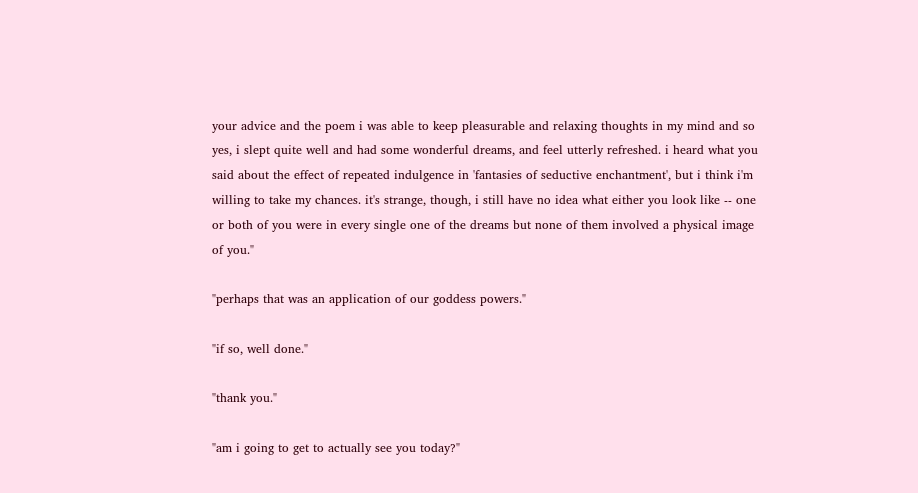your advice and the poem i was able to keep pleasurable and relaxing thoughts in my mind and so yes, i slept quite well and had some wonderful dreams, and feel utterly refreshed. i heard what you said about the effect of repeated indulgence in 'fantasies of seductive enchantment', but i think i'm willing to take my chances. it's strange, though, i still have no idea what either you look like -- one or both of you were in every single one of the dreams but none of them involved a physical image of you."

"perhaps that was an application of our goddess powers."

"if so, well done."

"thank you."

"am i going to get to actually see you today?"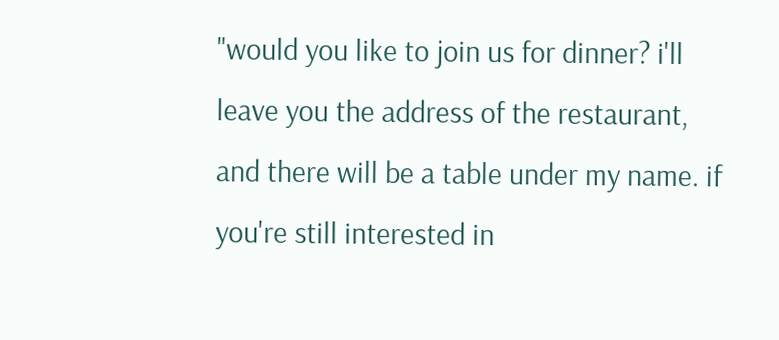"would you like to join us for dinner? i'll leave you the address of the restaurant, and there will be a table under my name. if you're still interested in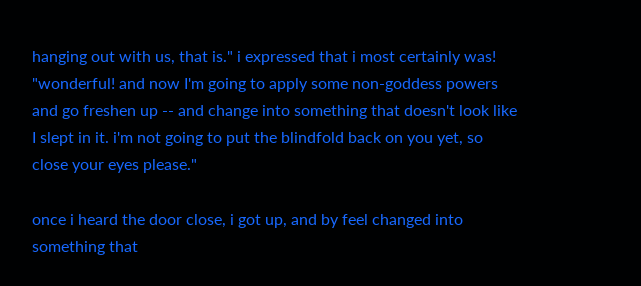hanging out with us, that is." i expressed that i most certainly was! "wonderful! and now I'm going to apply some non-goddess powers and go freshen up -- and change into something that doesn't look like I slept in it. i'm not going to put the blindfold back on you yet, so close your eyes please."

once i heard the door close, i got up, and by feel changed into something that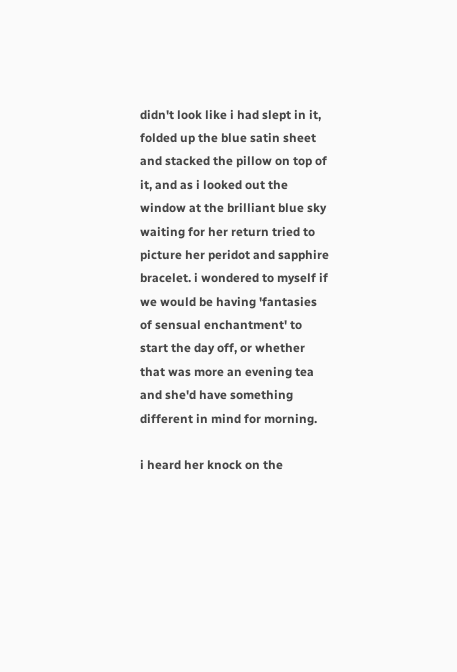didn't look like i had slept in it, folded up the blue satin sheet and stacked the pillow on top of it, and as i looked out the window at the brilliant blue sky waiting for her return tried to picture her peridot and sapphire bracelet. i wondered to myself if we would be having 'fantasies of sensual enchantment' to start the day off, or whether that was more an evening tea and she'd have something different in mind for morning.

i heard her knock on the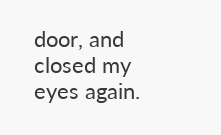door, and closed my eyes again.